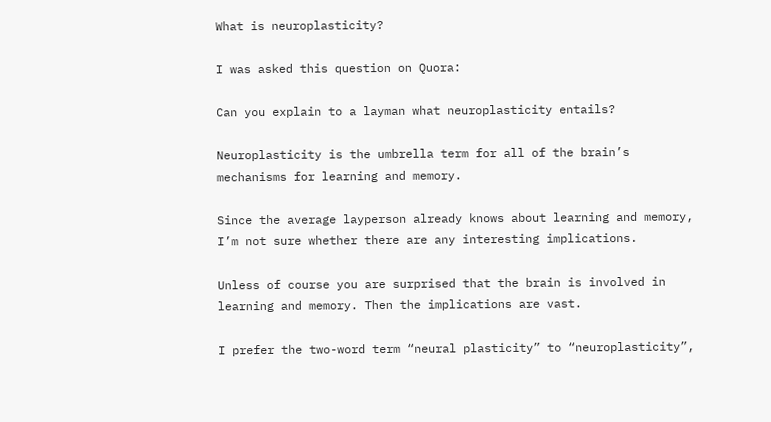What is neuroplasticity?

I was asked this question on Quora:

Can you explain to a layman what neuroplasticity entails?

Neuroplasticity is the umbrella term for all of the brain’s mechanisms for learning and memory.

Since the average layperson already knows about learning and memory, I’m not sure whether there are any interesting implications.

Unless of course you are surprised that the brain is involved in learning and memory. Then the implications are vast.

I prefer the two-word term “neural plasticity” to “neuroplasticity”,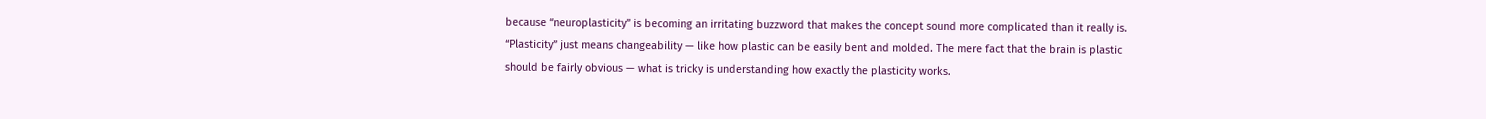because “neuroplasticity” is becoming an irritating buzzword that makes the concept sound more complicated than it really is. “Plasticity” just means changeability — like how plastic can be easily bent and molded. The mere fact that the brain is plastic should be fairly obvious — what is tricky is understanding how exactly the plasticity works.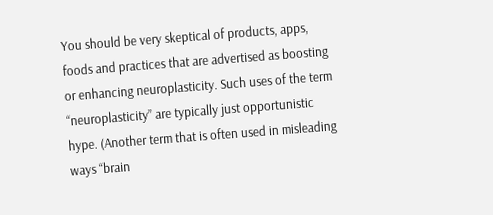You should be very skeptical of products, apps, foods and practices that are advertised as boosting or enhancing neuroplasticity. Such uses of the term “neuroplasticity” are typically just opportunistic hype. (Another term that is often used in misleading ways “brain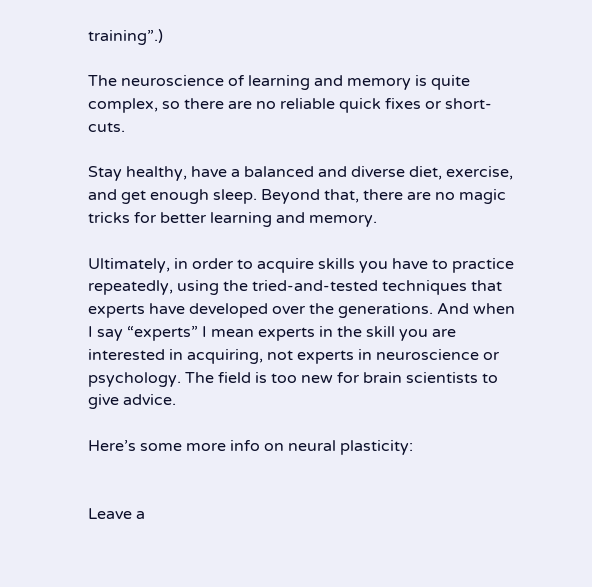training”.)

The neuroscience of learning and memory is quite complex, so there are no reliable quick fixes or short-cuts.

Stay healthy, have a balanced and diverse diet, exercise, and get enough sleep. Beyond that, there are no magic tricks for better learning and memory.

Ultimately, in order to acquire skills you have to practice repeatedly, using the tried-and-tested techniques that experts have developed over the generations. And when I say “experts” I mean experts in the skill you are interested in acquiring, not experts in neuroscience or psychology. The field is too new for brain scientists to give advice.

Here’s some more info on neural plasticity:


Leave a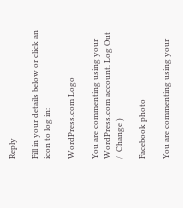Reply

Fill in your details below or click an icon to log in:

WordPress.com Logo

You are commenting using your WordPress.com account. Log Out /  Change )

Facebook photo

You are commenting using your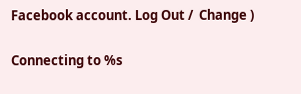Facebook account. Log Out /  Change )

Connecting to %s